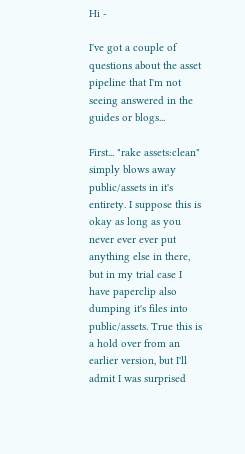Hi -

I've got a couple of questions about the asset pipeline that I'm not seeing answered in the guides or blogs...

First... "rake assets:clean" simply blows away public/assets in it's entirety. I suppose this is okay as long as you never ever ever put anything else in there, but in my trial case I have paperclip also dumping it's files into public/assets. True this is a hold over from an earlier version, but I'll admit I was surprised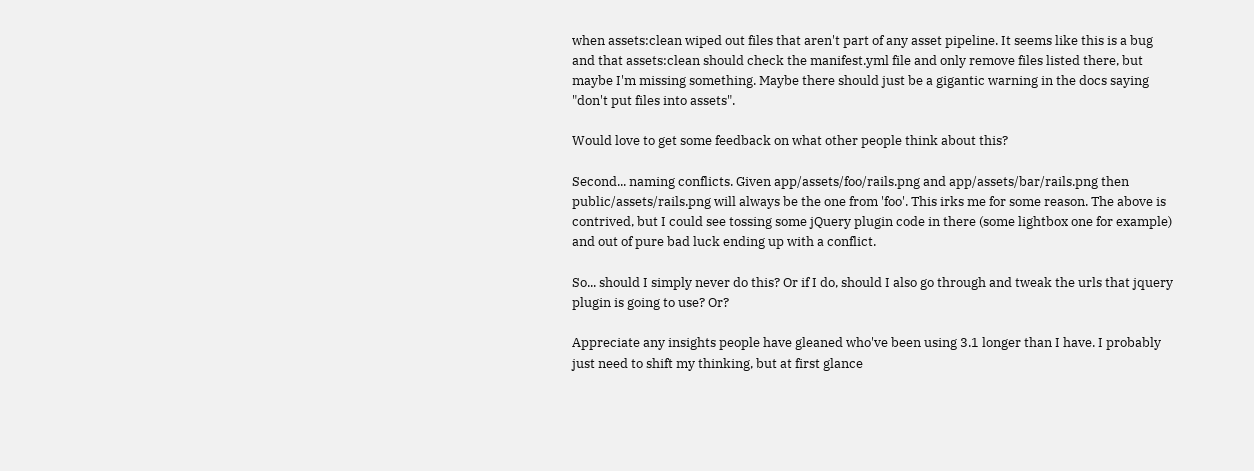when assets:clean wiped out files that aren't part of any asset pipeline. It seems like this is a bug and that assets:clean should check the manifest.yml file and only remove files listed there, but maybe I'm missing something. Maybe there should just be a gigantic warning in the docs saying "don't put files into assets".

Would love to get some feedback on what other people think about this?

Second... naming conflicts. Given app/assets/foo/rails.png and app/assets/bar/rails.png then public/assets/rails.png will always be the one from 'foo'. This irks me for some reason. The above is contrived, but I could see tossing some jQuery plugin code in there (some lightbox one for example) and out of pure bad luck ending up with a conflict.

So... should I simply never do this? Or if I do, should I also go through and tweak the urls that jquery plugin is going to use? Or?

Appreciate any insights people have gleaned who've been using 3.1 longer than I have. I probably just need to shift my thinking, but at first glance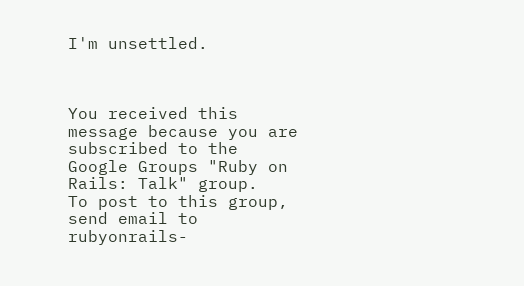I'm unsettled.



You received this message because you are subscribed to the Google Groups "Ruby on Rails: Talk" group.
To post to this group, send email to rubyonrails-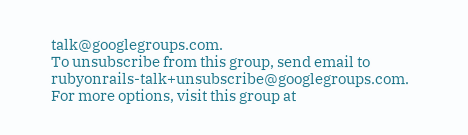talk@googlegroups.com.
To unsubscribe from this group, send email to rubyonrails-talk+unsubscribe@googlegroups.com.
For more options, visit this group at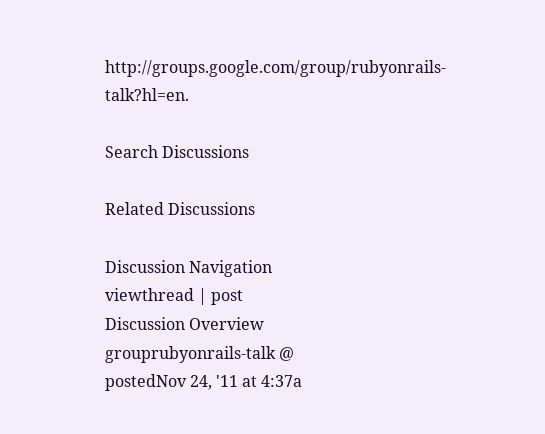http://groups.google.com/group/rubyonrails-talk?hl=en.

Search Discussions

Related Discussions

Discussion Navigation
viewthread | post
Discussion Overview
grouprubyonrails-talk @
postedNov 24, '11 at 4:37a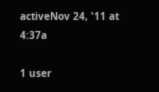activeNov 24, '11 at 4:37a

1 user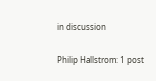in discussion

Philip Hallstrom: 1 post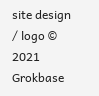site design / logo © 2021 Grokbase